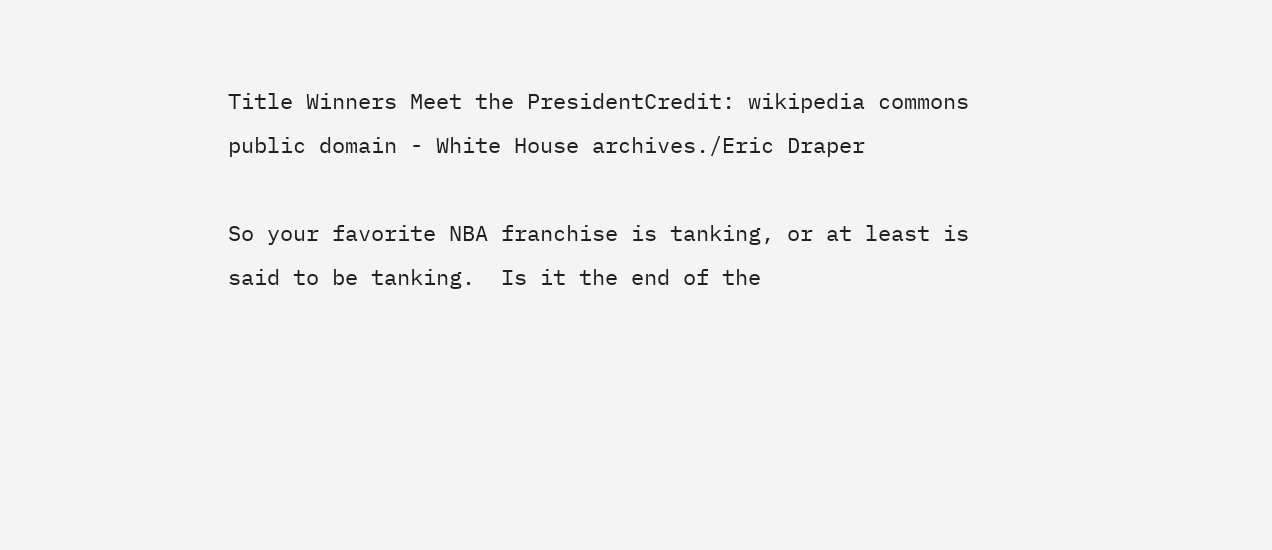Title Winners Meet the PresidentCredit: wikipedia commons public domain - White House archives./Eric Draper

So your favorite NBA franchise is tanking, or at least is said to be tanking.  Is it the end of the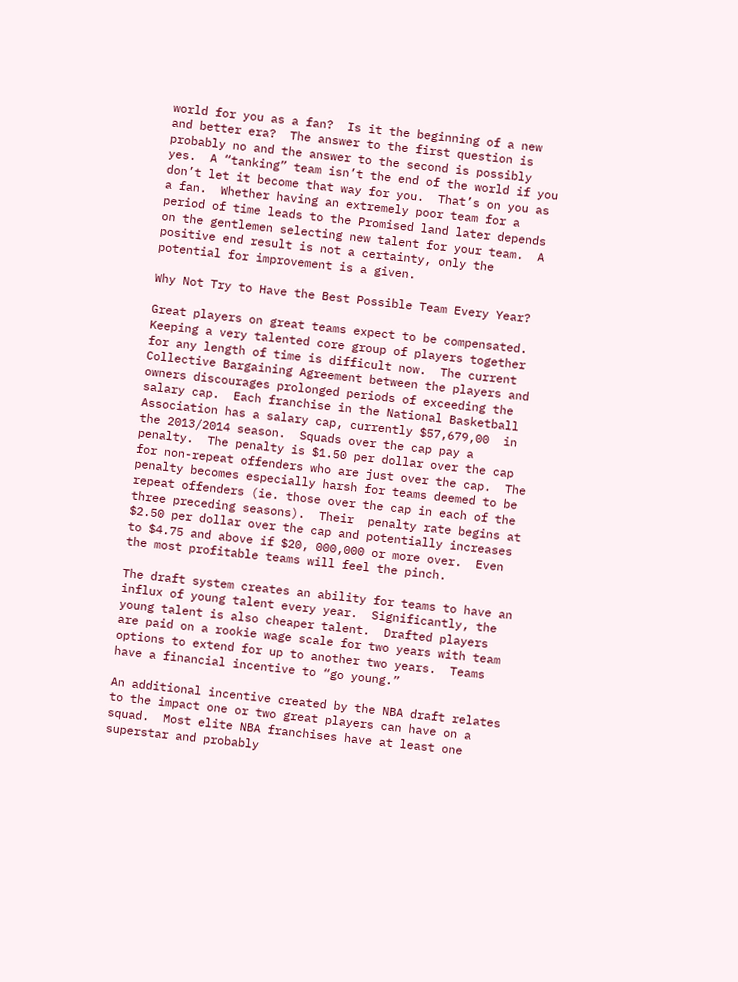world for you as a fan?  Is it the beginning of a new and better era?  The answer to the first question is probably no and the answer to the second is possibly yes.  A “tanking” team isn’t the end of the world if you don’t let it become that way for you.  That’s on you as a fan.  Whether having an extremely poor team for a period of time leads to the Promised land later depends on the gentlemen selecting new talent for your team.  A positive end result is not a certainty, only the potential for improvement is a given.

Why Not Try to Have the Best Possible Team Every Year?

Great players on great teams expect to be compensated.  Keeping a very talented core group of players together for any length of time is difficult now.  The current Collective Bargaining Agreement between the players and owners discourages prolonged periods of exceeding the salary cap.  Each franchise in the National Basketball Association has a salary cap, currently $57,679,00  in the 2013/2014 season.  Squads over the cap pay a penalty.  The penalty is $1.50 per dollar over the cap for non-repeat offenders who are just over the cap.  The penalty becomes especially harsh for teams deemed to be repeat offenders (ie. those over the cap in each of the three preceding seasons).  Their  penalty rate begins at $2.50 per dollar over the cap and potentially increases to $4.75 and above if $20, 000,000 or more over.  Even the most profitable teams will feel the pinch.

The draft system creates an ability for teams to have an influx of young talent every year.  Significantly, the young talent is also cheaper talent.  Drafted players are paid on a rookie wage scale for two years with team options to extend for up to another two years.  Teams have a financial incentive to “go young.”

An additional incentive created by the NBA draft relates to the impact one or two great players can have on a squad.  Most elite NBA franchises have at least one superstar and probably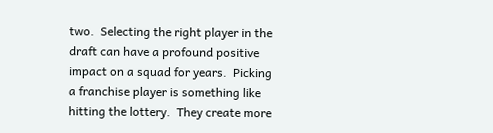two.  Selecting the right player in the draft can have a profound positive impact on a squad for years.  Picking a franchise player is something like hitting the lottery.  They create more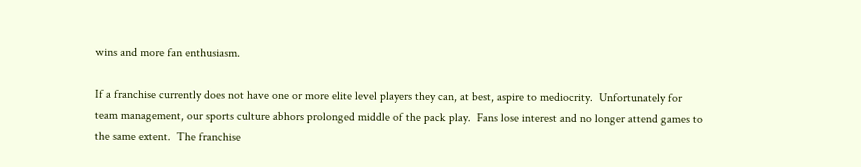wins and more fan enthusiasm.

If a franchise currently does not have one or more elite level players they can, at best, aspire to mediocrity.  Unfortunately for team management, our sports culture abhors prolonged middle of the pack play.  Fans lose interest and no longer attend games to the same extent.  The franchise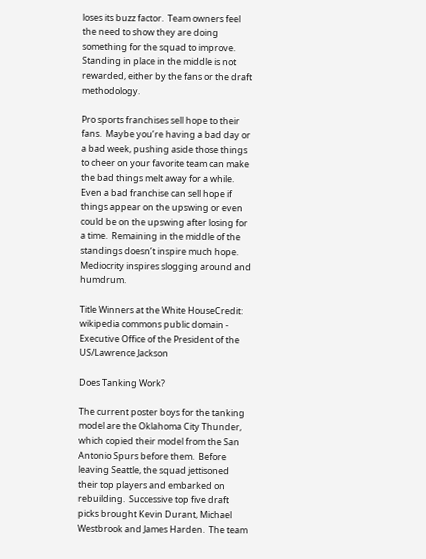loses its buzz factor.  Team owners feel the need to show they are doing something for the squad to improve.  Standing in place in the middle is not rewarded, either by the fans or the draft methodology.

Pro sports franchises sell hope to their fans.  Maybe you’re having a bad day or a bad week, pushing aside those things to cheer on your favorite team can make the bad things melt away for a while.  Even a bad franchise can sell hope if things appear on the upswing or even could be on the upswing after losing for a time.  Remaining in the middle of the standings doesn’t inspire much hope.  Mediocrity inspires slogging around and humdrum.

Title Winners at the White HouseCredit: wikipedia commons public domain - Executive Office of the President of the US/Lawrence Jackson

Does Tanking Work?

The current poster boys for the tanking model are the Oklahoma City Thunder, which copied their model from the San Antonio Spurs before them.  Before leaving Seattle, the squad jettisoned their top players and embarked on rebuilding.  Successive top five draft picks brought Kevin Durant, Michael Westbrook and James Harden.  The team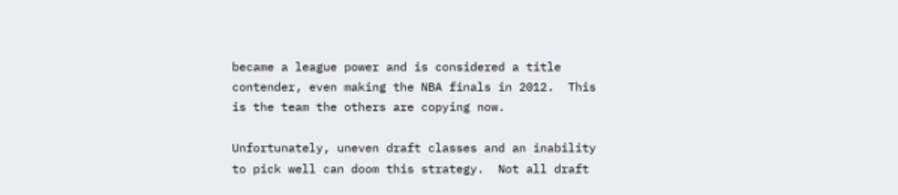became a league power and is considered a title contender, even making the NBA finals in 2012.  This is the team the others are copying now.

Unfortunately, uneven draft classes and an inability to pick well can doom this strategy.  Not all draft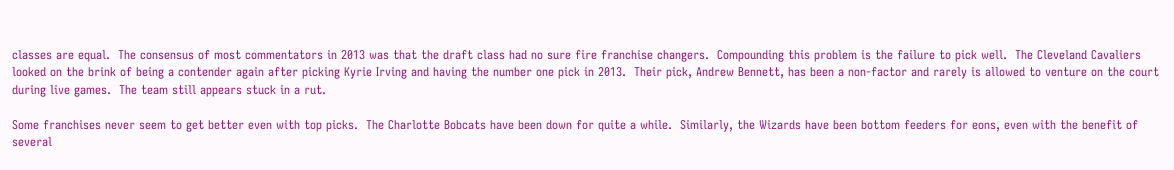classes are equal.  The consensus of most commentators in 2013 was that the draft class had no sure fire franchise changers.  Compounding this problem is the failure to pick well.  The Cleveland Cavaliers looked on the brink of being a contender again after picking Kyrie Irving and having the number one pick in 2013.  Their pick, Andrew Bennett, has been a non-factor and rarely is allowed to venture on the court during live games.  The team still appears stuck in a rut.

Some franchises never seem to get better even with top picks.  The Charlotte Bobcats have been down for quite a while.  Similarly, the Wizards have been bottom feeders for eons, even with the benefit of several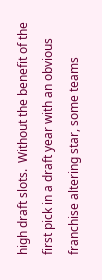high draft slots.  Without the benefit of the first pick in a draft year with an obvious franchise altering star, some teams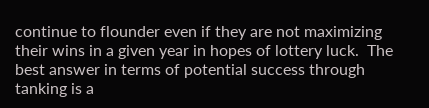continue to flounder even if they are not maximizing their wins in a given year in hopes of lottery luck.  The best answer in terms of potential success through tanking is a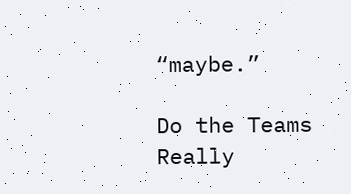“maybe.”

Do the Teams Really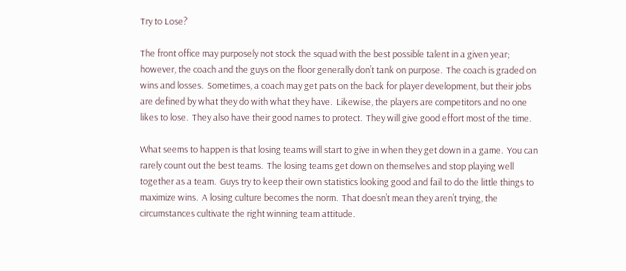Try to Lose?

The front office may purposely not stock the squad with the best possible talent in a given year; however, the coach and the guys on the floor generally don’t tank on purpose.  The coach is graded on wins and losses.  Sometimes, a coach may get pats on the back for player development, but their jobs are defined by what they do with what they have.  Likewise, the players are competitors and no one likes to lose.  They also have their good names to protect.  They will give good effort most of the time.

What seems to happen is that losing teams will start to give in when they get down in a game.  You can rarely count out the best teams.  The losing teams get down on themselves and stop playing well together as a team.  Guys try to keep their own statistics looking good and fail to do the little things to maximize wins.  A losing culture becomes the norm.  That doesn’t mean they aren’t trying, the circumstances cultivate the right winning team attitude.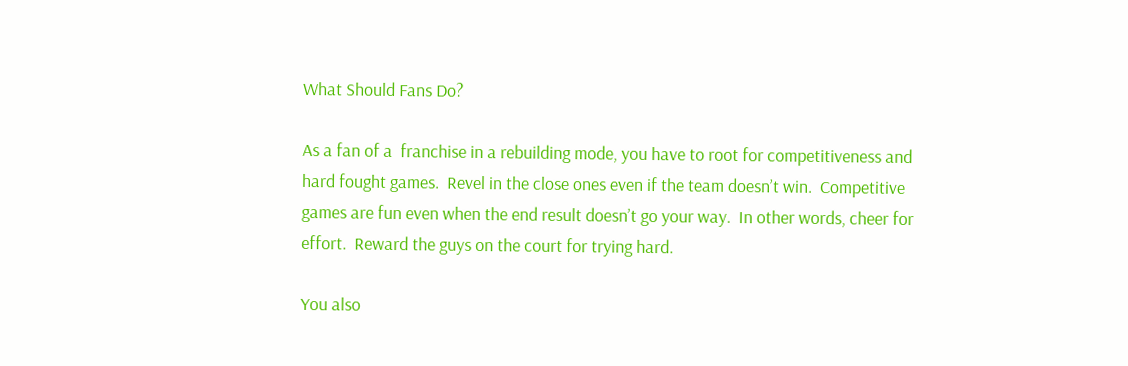What Should Fans Do?

As a fan of a  franchise in a rebuilding mode, you have to root for competitiveness and hard fought games.  Revel in the close ones even if the team doesn’t win.  Competitive games are fun even when the end result doesn’t go your way.  In other words, cheer for effort.  Reward the guys on the court for trying hard.

You also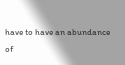have to have an abundance of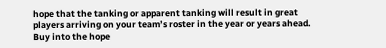hope that the tanking or apparent tanking will result in great players arriving on your team’s roster in the year or years ahead.  Buy into the hope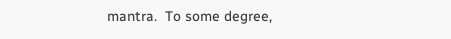mantra.  To some degree,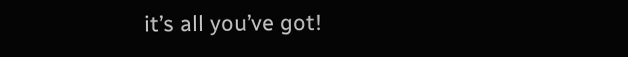it’s all you’ve got!